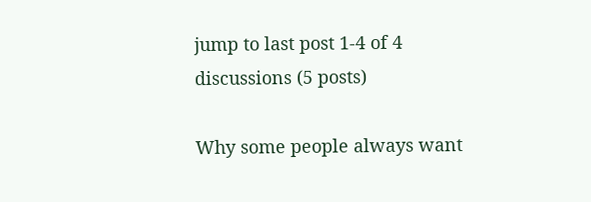jump to last post 1-4 of 4 discussions (5 posts)

Why some people always want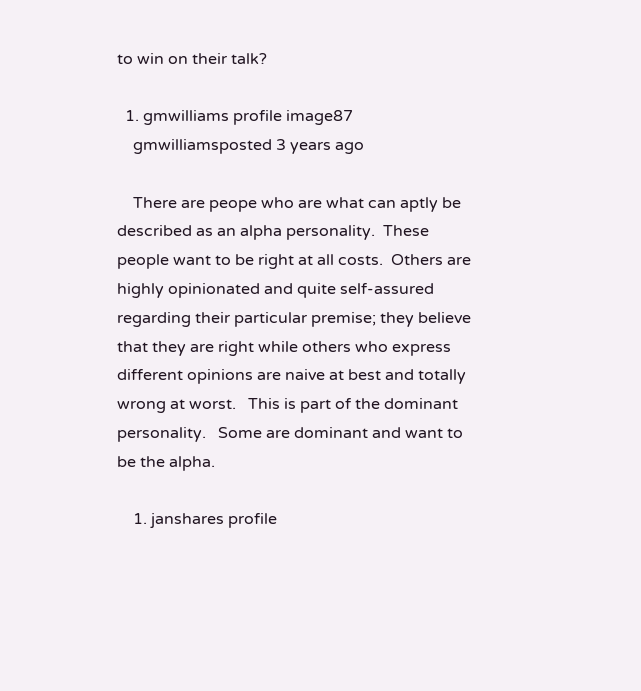to win on their talk?

  1. gmwilliams profile image87
    gmwilliamsposted 3 years ago

    There are peope who are what can aptly be described as an alpha personality.  These people want to be right at all costs.  Others are highly opinionated and quite self-assured regarding their particular premise; they believe that they are right while others who express different opinions are naive at best and totally wrong at worst.   This is part of the dominant personality.   Some are dominant and want to be the alpha.

    1. janshares profile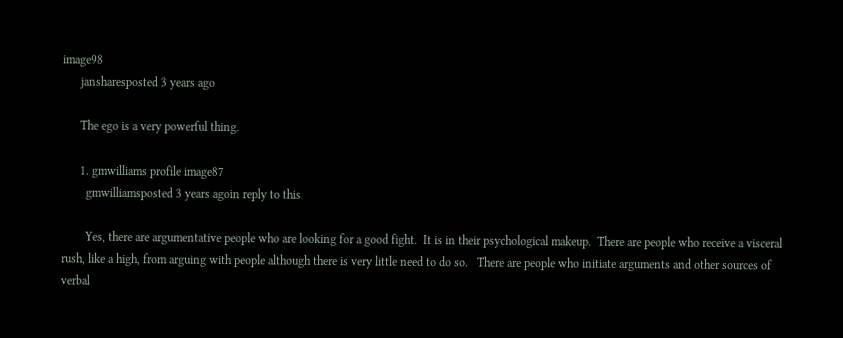image98
      jansharesposted 3 years ago

      The ego is a very powerful thing.

      1. gmwilliams profile image87
        gmwilliamsposted 3 years agoin reply to this

        Yes, there are argumentative people who are looking for a good fight.  It is in their psychological makeup.  There are people who receive a visceral rush, like a high, from arguing with people although there is very little need to do so.   There are people who initiate arguments and other sources of verbal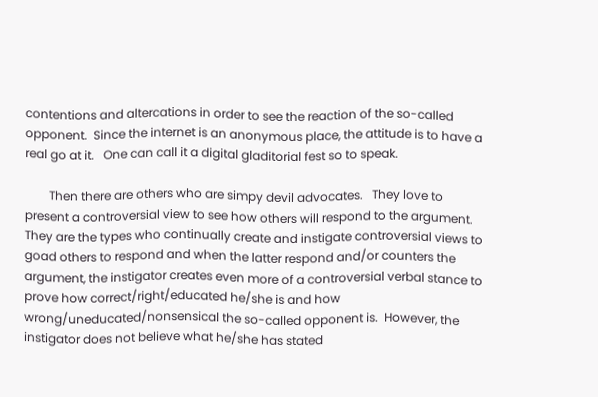contentions and altercations in order to see the reaction of the so-called opponent.  Since the internet is an anonymous place, the attitude is to have a real go at it.   One can call it a digital gladitorial fest so to speak.

        Then there are others who are simpy devil advocates.   They love to present a controversial view to see how others will respond to the argument.  They are the types who continually create and instigate controversial views to goad others to respond and when the latter respond and/or counters the argument, the instigator creates even more of a controversial verbal stance to prove how correct/right/educated he/she is and how wrong/uneducated/nonsensical the so-called opponent is.  However, the instigator does not believe what he/she has stated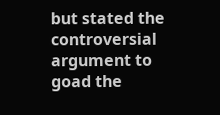but stated the controversial argument to goad the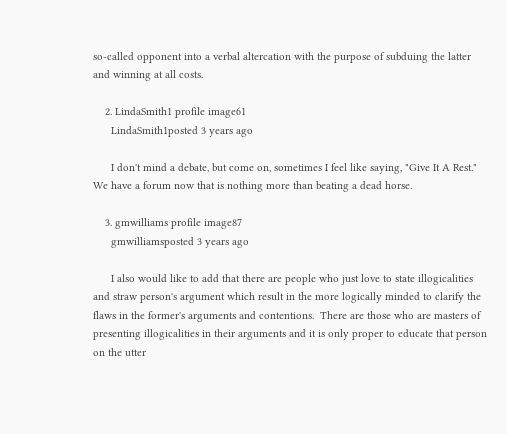so-called opponent into a verbal altercation with the purpose of subduing the latter and winning at all costs.

    2. LindaSmith1 profile image61
      LindaSmith1posted 3 years ago

      I don't mind a debate, but come on, sometimes I feel like saying, "Give It A Rest."  We have a forum now that is nothing more than beating a dead horse.

    3. gmwilliams profile image87
      gmwilliamsposted 3 years ago

      I also would like to add that there are people who just love to state illogicalities and straw person's argument which result in the more logically minded to clarify the flaws in the former's arguments and contentions.  There are those who are masters of presenting illogicalities in their arguments and it is only proper to educate that person on the utter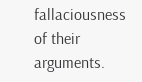fallaciousness of their arguments.